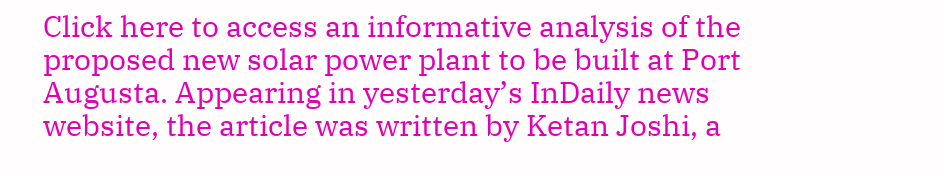Click here to access an informative analysis of the proposed new solar power plant to be built at Port Augusta. Appearing in yesterday’s InDaily news website, the article was written by Ketan Joshi, a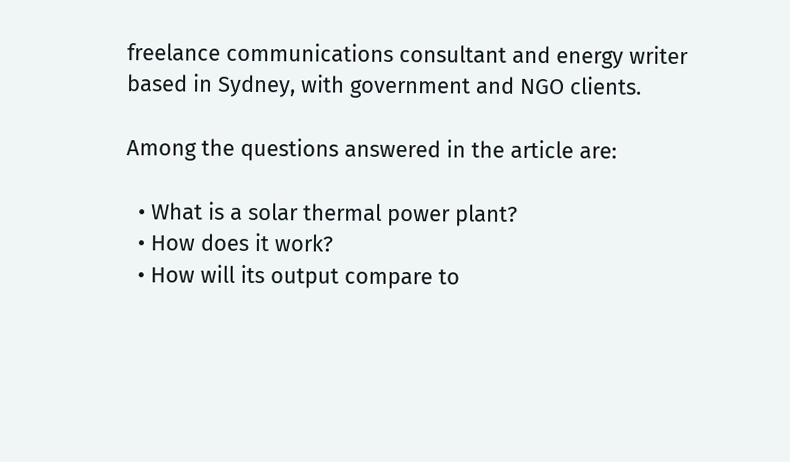freelance communications consultant and energy writer based in Sydney, with government and NGO clients.

Among the questions answered in the article are:

  • What is a solar thermal power plant?
  • How does it work?
  • How will its output compare to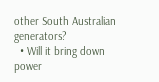other South Australian generators?
  • Will it bring down power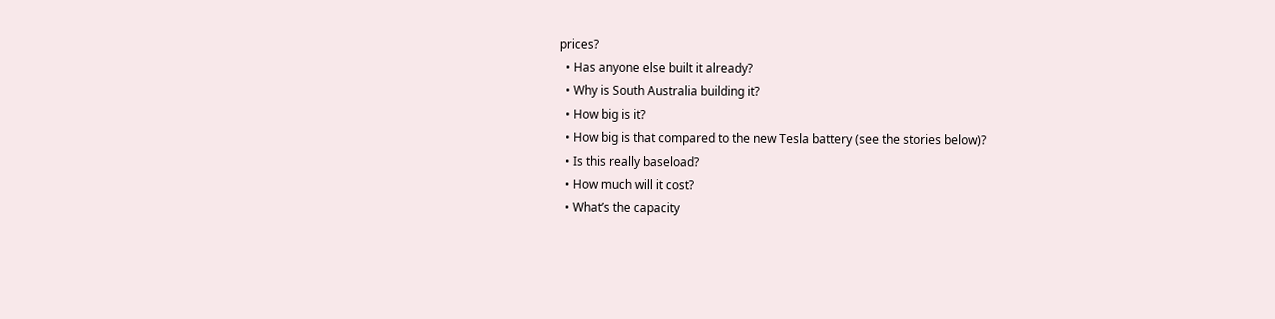prices?
  • Has anyone else built it already?
  • Why is South Australia building it?
  • How big is it?
  • How big is that compared to the new Tesla battery (see the stories below)?
  • Is this really baseload?
  • How much will it cost?
  • What’s the capacity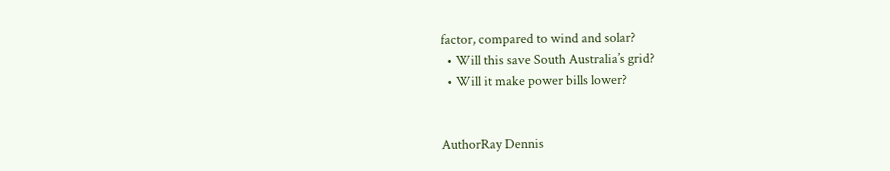factor, compared to wind and solar?
  • Will this save South Australia’s grid?
  • Will it make power bills lower?


AuthorRay Dennis